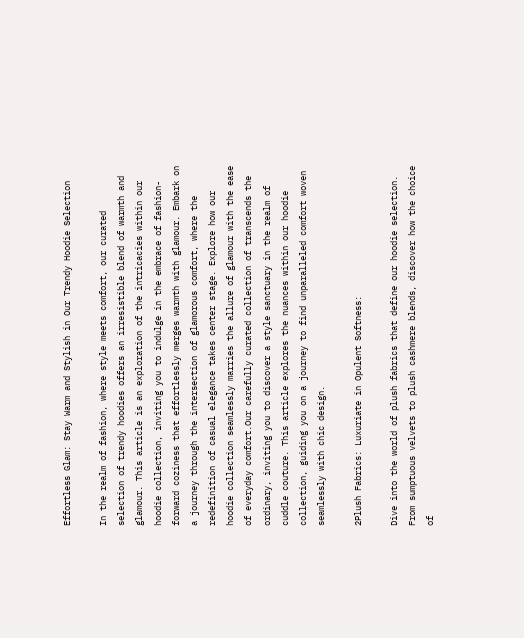Effortless Glam: Stay Warm and Stylish in Our Trendy Hoodie Selection

In the realm of fashion, where style meets comfort, our curated selection of trendy hoodies offers an irresistible blend of warmth and glamour. This article is an exploration of the intricacies within our hoodie collection, inviting you to indulge in the embrace of fashion-forward coziness that effortlessly merges warmth with glamour. Embark on a journey through the intersection of glamorous comfort, where the redefinition of casual elegance takes center stage. Explore how our hoodie collection seamlessly marries the allure of glamour with the ease of everyday comfort.Our carefully curated collection of transcends the ordinary, inviting you to discover a style sanctuary in the realm of cuddle couture. This article explores the nuances within our hoodie collection, guiding you on a journey to find unparalleled comfort woven seamlessly with chic design.

2Plush Fabrics: Luxuriate in Opulent Softness:

Dive into the world of plush fabrics that define our hoodie selection. From sumptuous velvets to plush cashmere blends, discover how the choice of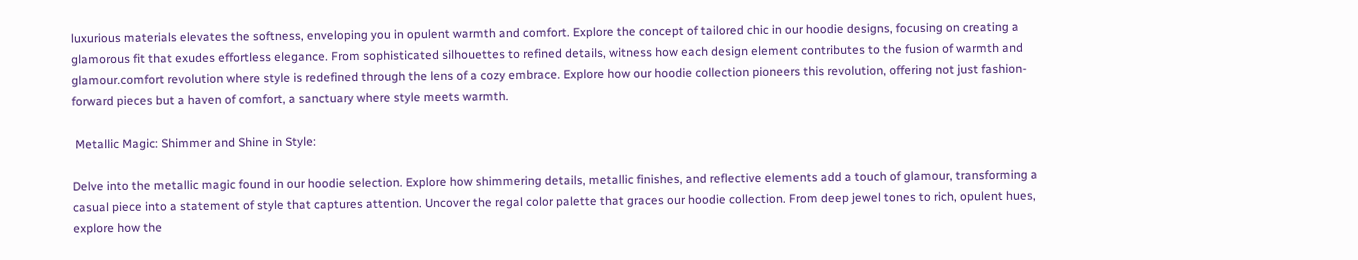luxurious materials elevates the softness, enveloping you in opulent warmth and comfort. Explore the concept of tailored chic in our hoodie designs, focusing on creating a glamorous fit that exudes effortless elegance. From sophisticated silhouettes to refined details, witness how each design element contributes to the fusion of warmth and glamour.comfort revolution where style is redefined through the lens of a cozy embrace. Explore how our hoodie collection pioneers this revolution, offering not just fashion-forward pieces but a haven of comfort, a sanctuary where style meets warmth.

 Metallic Magic: Shimmer and Shine in Style:

Delve into the metallic magic found in our hoodie selection. Explore how shimmering details, metallic finishes, and reflective elements add a touch of glamour, transforming a casual piece into a statement of style that captures attention. Uncover the regal color palette that graces our hoodie collection. From deep jewel tones to rich, opulent hues, explore how the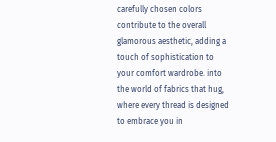carefully chosen colors contribute to the overall glamorous aesthetic, adding a touch of sophistication to your comfort wardrobe. into the world of fabrics that hug, where every thread is designed to embrace you in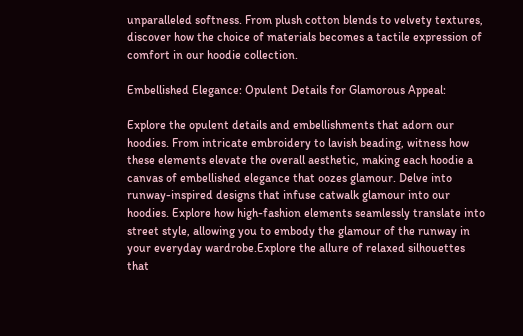unparalleled softness. From plush cotton blends to velvety textures, discover how the choice of materials becomes a tactile expression of comfort in our hoodie collection.

Embellished Elegance: Opulent Details for Glamorous Appeal:

Explore the opulent details and embellishments that adorn our hoodies. From intricate embroidery to lavish beading, witness how these elements elevate the overall aesthetic, making each hoodie a canvas of embellished elegance that oozes glamour. Delve into runway-inspired designs that infuse catwalk glamour into our hoodies. Explore how high-fashion elements seamlessly translate into street style, allowing you to embody the glamour of the runway in your everyday wardrobe.Explore the allure of relaxed silhouettes that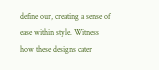define our, creating a sense of ease within style. Witness how these designs cater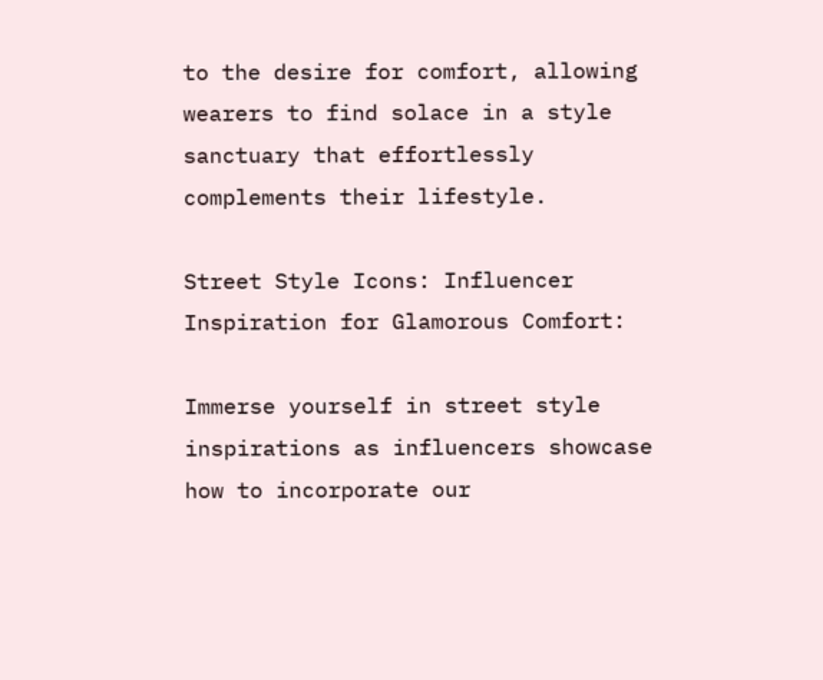to the desire for comfort, allowing wearers to find solace in a style sanctuary that effortlessly complements their lifestyle.

Street Style Icons: Influencer Inspiration for Glamorous Comfort:

Immerse yourself in street style inspirations as influencers showcase how to incorporate our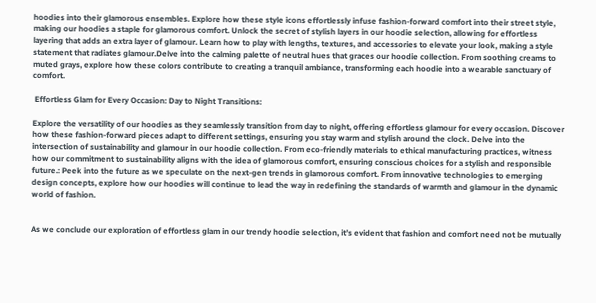hoodies into their glamorous ensembles. Explore how these style icons effortlessly infuse fashion-forward comfort into their street style, making our hoodies a staple for glamorous comfort. Unlock the secret of stylish layers in our hoodie selection, allowing for effortless layering that adds an extra layer of glamour. Learn how to play with lengths, textures, and accessories to elevate your look, making a style statement that radiates glamour.Delve into the calming palette of neutral hues that graces our hoodie collection. From soothing creams to muted grays, explore how these colors contribute to creating a tranquil ambiance, transforming each hoodie into a wearable sanctuary of comfort.

 Effortless Glam for Every Occasion: Day to Night Transitions:

Explore the versatility of our hoodies as they seamlessly transition from day to night, offering effortless glamour for every occasion. Discover how these fashion-forward pieces adapt to different settings, ensuring you stay warm and stylish around the clock. Delve into the intersection of sustainability and glamour in our hoodie collection. From eco-friendly materials to ethical manufacturing practices, witness how our commitment to sustainability aligns with the idea of glamorous comfort, ensuring conscious choices for a stylish and responsible future.: Peek into the future as we speculate on the next-gen trends in glamorous comfort. From innovative technologies to emerging design concepts, explore how our hoodies will continue to lead the way in redefining the standards of warmth and glamour in the dynamic world of fashion.


As we conclude our exploration of effortless glam in our trendy hoodie selection, it’s evident that fashion and comfort need not be mutually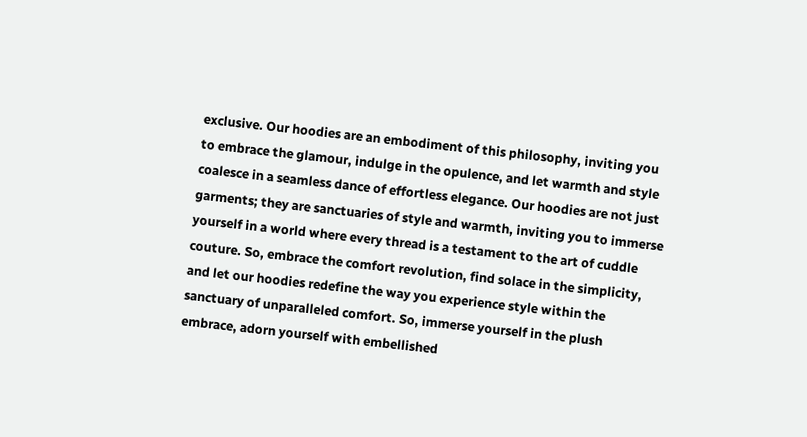exclusive. Our hoodies are an embodiment of this philosophy, inviting you to embrace the glamour, indulge in the opulence, and let warmth and style coalesce in a seamless dance of effortless elegance. Our hoodies are not just garments; they are sanctuaries of style and warmth, inviting you to immerse yourself in a world where every thread is a testament to the art of cuddle couture. So, embrace the comfort revolution, find solace in the simplicity, and let our hoodies redefine the way you experience style within the sanctuary of unparalleled comfort. So, immerse yourself in the plush embrace, adorn yourself with embellished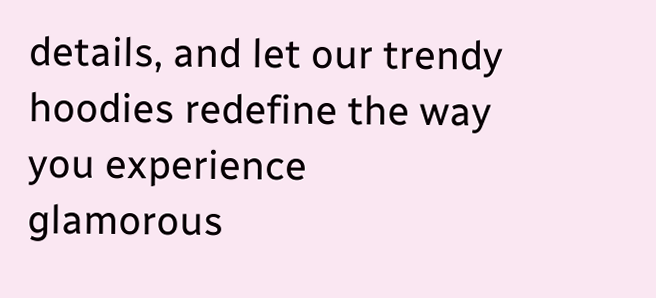details, and let our trendy hoodies redefine the way you experience glamorous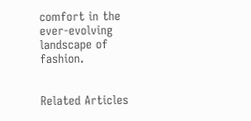comfort in the ever-evolving landscape of fashion.


Related Articles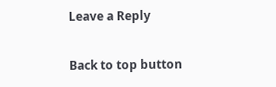Leave a Reply

Back to top button